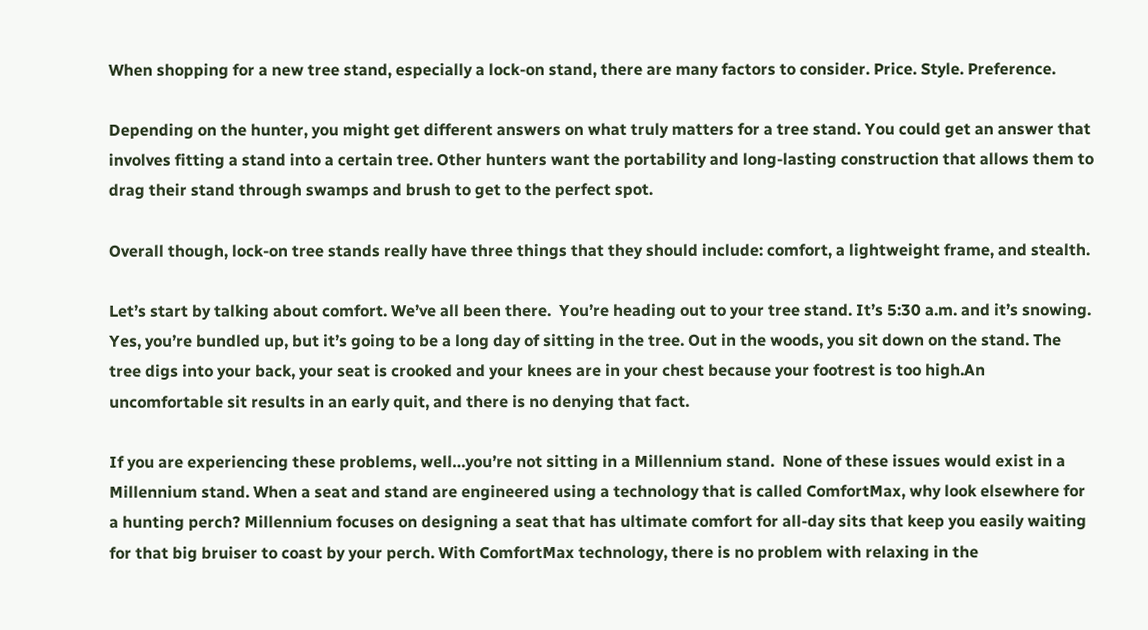When shopping for a new tree stand, especially a lock-on stand, there are many factors to consider. Price. Style. Preference.

Depending on the hunter, you might get different answers on what truly matters for a tree stand. You could get an answer that involves fitting a stand into a certain tree. Other hunters want the portability and long-lasting construction that allows them to drag their stand through swamps and brush to get to the perfect spot.

Overall though, lock-on tree stands really have three things that they should include: comfort, a lightweight frame, and stealth.

Let’s start by talking about comfort. We’ve all been there.  You’re heading out to your tree stand. It’s 5:30 a.m. and it’s snowing. Yes, you’re bundled up, but it’s going to be a long day of sitting in the tree. Out in the woods, you sit down on the stand. The tree digs into your back, your seat is crooked and your knees are in your chest because your footrest is too high.An uncomfortable sit results in an early quit, and there is no denying that fact.

If you are experiencing these problems, well…you’re not sitting in a Millennium stand.  None of these issues would exist in a Millennium stand. When a seat and stand are engineered using a technology that is called ComfortMax, why look elsewhere for a hunting perch? Millennium focuses on designing a seat that has ultimate comfort for all-day sits that keep you easily waiting for that big bruiser to coast by your perch. With ComfortMax technology, there is no problem with relaxing in the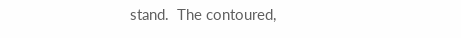stand.  The contoured,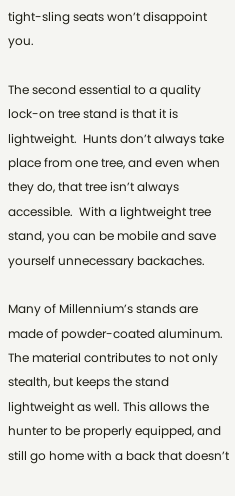tight-sling seats won’t disappoint you.

The second essential to a quality lock-on tree stand is that it is lightweight.  Hunts don’t always take place from one tree, and even when they do, that tree isn’t always accessible.  With a lightweight tree stand, you can be mobile and save yourself unnecessary backaches.

Many of Millennium’s stands are made of powder-coated aluminum. The material contributes to not only stealth, but keeps the stand lightweight as well. This allows the hunter to be properly equipped, and still go home with a back that doesn’t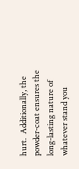hurt.  Additionally, the powder-coat ensures the long-lasting nature of whatever stand you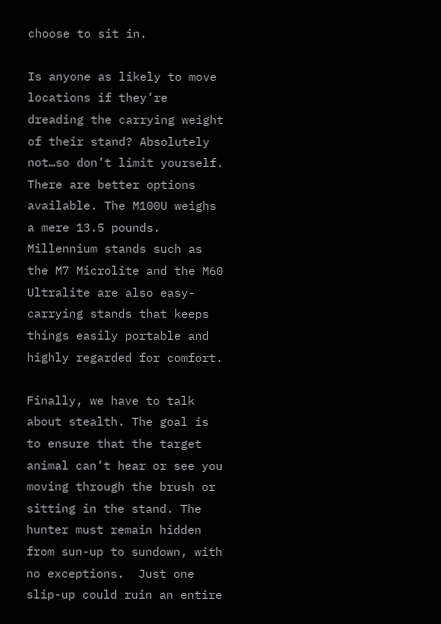choose to sit in.

Is anyone as likely to move locations if they’re dreading the carrying weight of their stand? Absolutely not…so don’t limit yourself. There are better options available. The M100U weighs a mere 13.5 pounds. Millennium stands such as the M7 Microlite and the M60 Ultralite are also easy-carrying stands that keeps things easily portable and highly regarded for comfort.

Finally, we have to talk about stealth. The goal is to ensure that the target animal can’t hear or see you moving through the brush or sitting in the stand. The hunter must remain hidden from sun-up to sundown, with no exceptions.  Just one slip-up could ruin an entire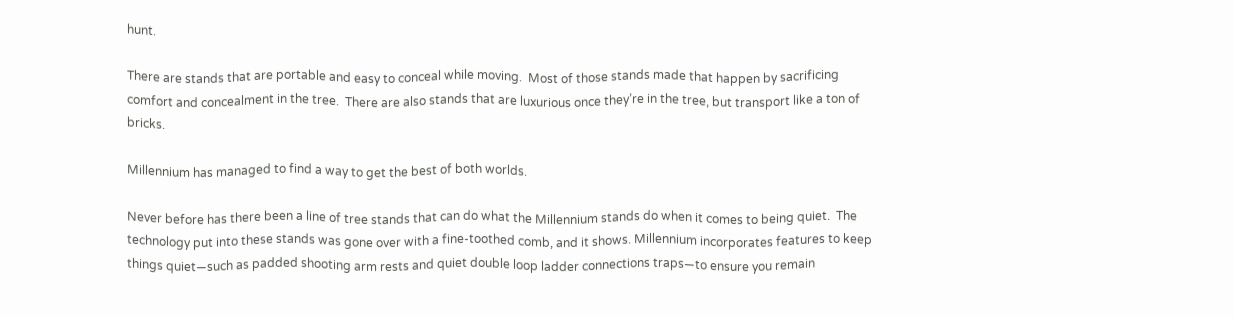hunt.

There are stands that are portable and easy to conceal while moving.  Most of those stands made that happen by sacrificing comfort and concealment in the tree.  There are also stands that are luxurious once they’re in the tree, but transport like a ton of bricks.

Millennium has managed to find a way to get the best of both worlds.

Never before has there been a line of tree stands that can do what the Millennium stands do when it comes to being quiet.  The technology put into these stands was gone over with a fine-toothed comb, and it shows. Millennium incorporates features to keep things quiet—such as padded shooting arm rests and quiet double loop ladder connections traps—to ensure you remain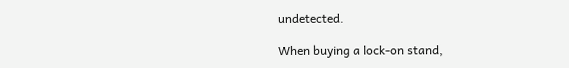undetected.

When buying a lock-on stand,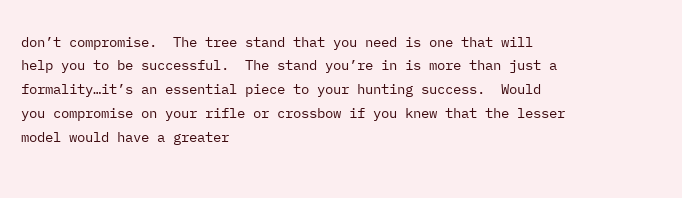don’t compromise.  The tree stand that you need is one that will help you to be successful.  The stand you’re in is more than just a formality…it’s an essential piece to your hunting success.  Would you compromise on your rifle or crossbow if you knew that the lesser model would have a greater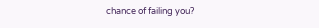chance of failing you?